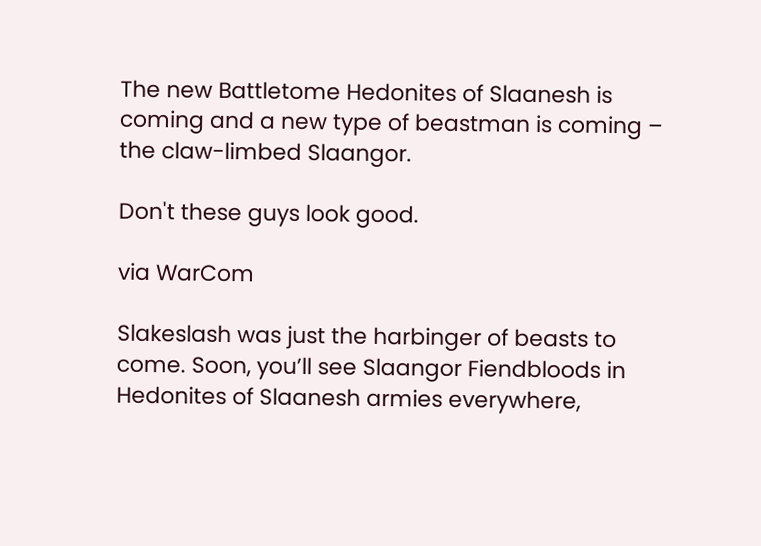The new Battletome Hedonites of Slaanesh is coming and a new type of beastman is coming – the claw-limbed Slaangor.

Don't these guys look good.

via WarCom

Slakeslash was just the harbinger of beasts to come. Soon, you’ll see Slaangor Fiendbloods in Hedonites of Slaanesh armies everywhere,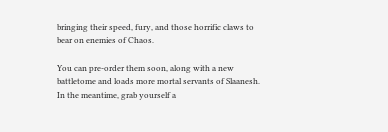bringing their speed, fury, and those horrific claws to bear on enemies of Chaos.

You can pre-order them soon, along with a new battletome and loads more mortal servants of Slaanesh. In the meantime, grab yourself a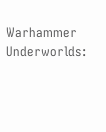Warhammer Underworlds: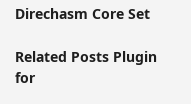Direchasm Core Set

Related Posts Plugin for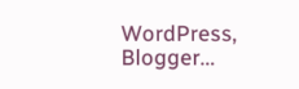WordPress, Blogger...